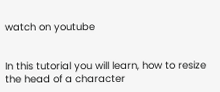watch on youtube


In this tutorial you will learn, how to resize the head of a character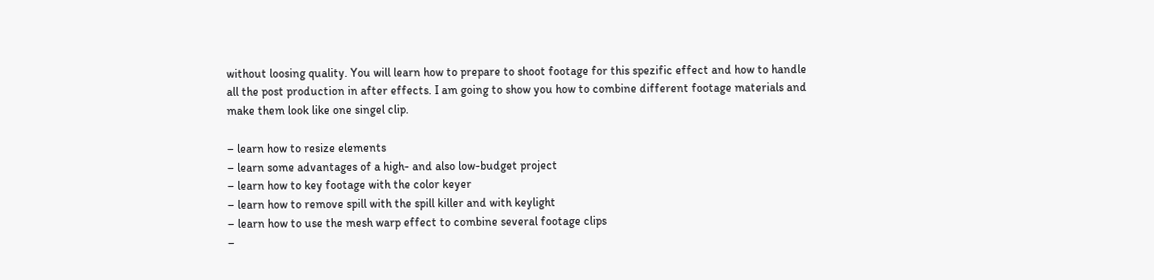without loosing quality. You will learn how to prepare to shoot footage for this spezific effect and how to handle all the post production in after effects. I am going to show you how to combine different footage materials and make them look like one singel clip.

– learn how to resize elements
– learn some advantages of a high- and also low-budget project
– learn how to key footage with the color keyer
– learn how to remove spill with the spill killer and with keylight
– learn how to use the mesh warp effect to combine several footage clips
–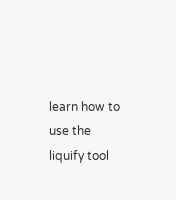learn how to use the liquify tool